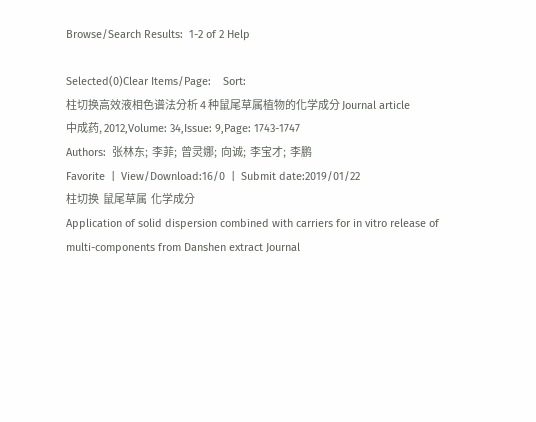Browse/Search Results:  1-2 of 2 Help

Selected(0)Clear Items/Page:    Sort:
柱切换高效液相色谱法分析 4 种鼠尾草属植物的化学成分 Journal article
中成药, 2012,Volume: 34,Issue: 9,Page: 1743-1747
Authors:  张林东;  李菲;  曾灵娜;  向诚;  李宝才;  李鹏
Favorite  |  View/Download:16/0  |  Submit date:2019/01/22
柱切换  鼠尾草属  化学成分
Application of solid dispersion combined with carriers for in vitro release of multi-components from Danshen extract Journal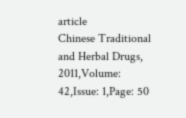article
Chinese Traditional and Herbal Drugs, 2011,Volume: 42,Issue: 1,Page: 50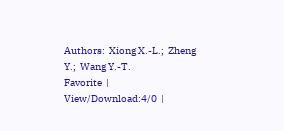Authors:  Xiong X.-L.;  Zheng Y.;  Wang Y.-T.
Favorite  |  View/Download:4/0  |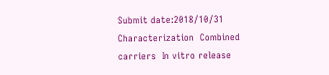Submit date:2018/10/31
Characterization  Combined carriers  In vitro release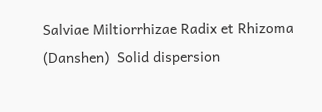Salviae Miltiorrhizae Radix et Rhizoma (Danshen)  Solid dispersion